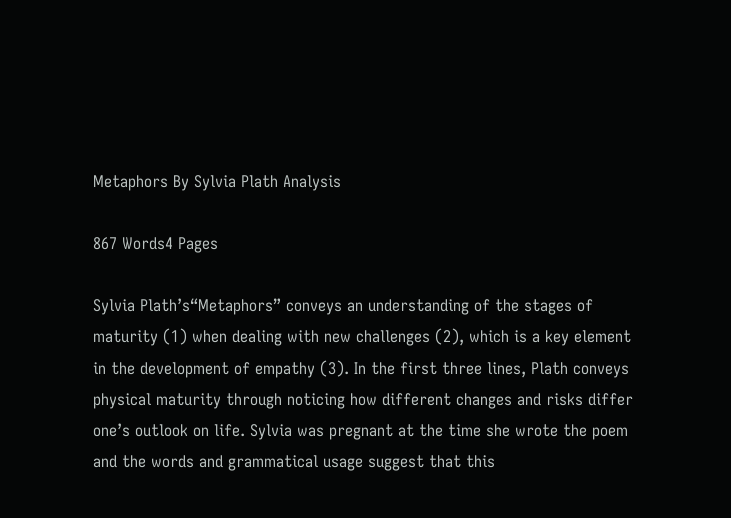Metaphors By Sylvia Plath Analysis

867 Words4 Pages

Sylvia Plath’s“Metaphors” conveys an understanding of the stages of maturity (1) when dealing with new challenges (2), which is a key element in the development of empathy (3). In the first three lines, Plath conveys physical maturity through noticing how different changes and risks differ one’s outlook on life. Sylvia was pregnant at the time she wrote the poem and the words and grammatical usage suggest that this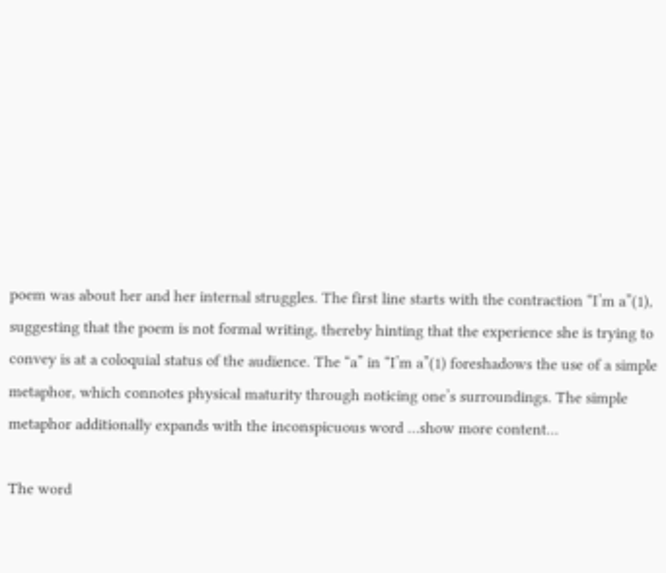poem was about her and her internal struggles. The first line starts with the contraction “I’m a”(1), suggesting that the poem is not formal writing, thereby hinting that the experience she is trying to convey is at a coloquial status of the audience. The “a” in “I’m a”(1) foreshadows the use of a simple metaphor, which connotes physical maturity through noticing one’s surroundings. The simple metaphor additionally expands with the inconspicuous word …show more content…

The word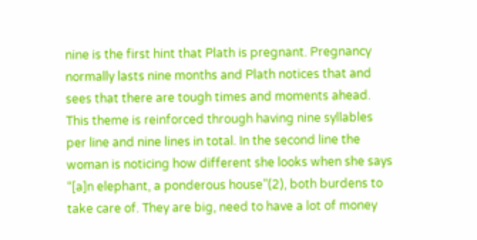nine is the first hint that Plath is pregnant. Pregnancy normally lasts nine months and Plath notices that and sees that there are tough times and moments ahead. This theme is reinforced through having nine syllables per line and nine lines in total. In the second line the woman is noticing how different she looks when she says “[a]n elephant, a ponderous house”(2), both burdens to take care of. They are big, need to have a lot of money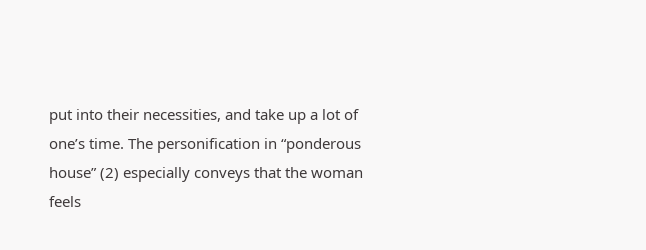put into their necessities, and take up a lot of one’s time. The personification in “ponderous house” (2) especially conveys that the woman feels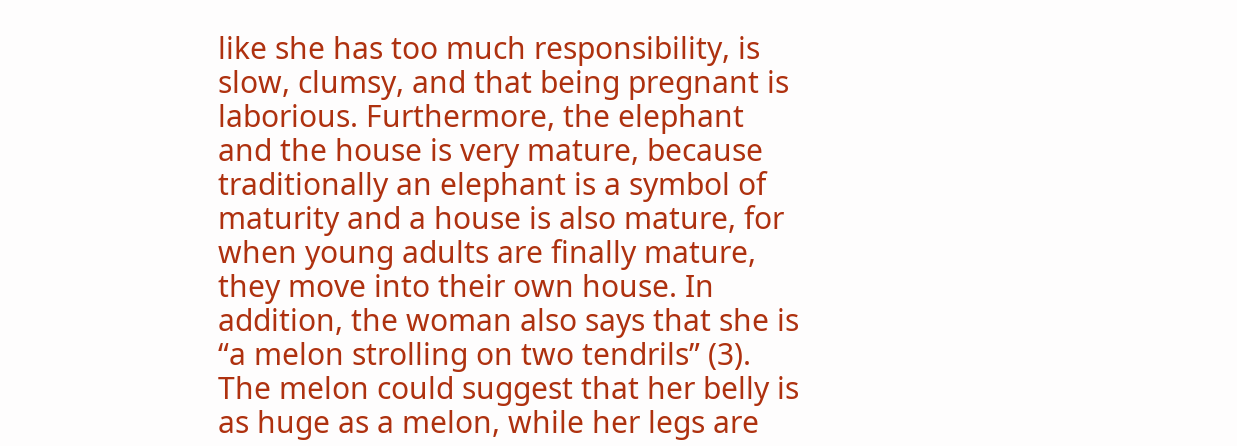like she has too much responsibility, is slow, clumsy, and that being pregnant is laborious. Furthermore, the elephant and the house is very mature, because traditionally an elephant is a symbol of maturity and a house is also mature, for when young adults are finally mature, they move into their own house. In addition, the woman also says that she is “a melon strolling on two tendrils” (3). The melon could suggest that her belly is as huge as a melon, while her legs are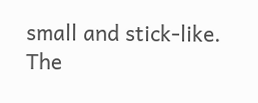small and stick-like. The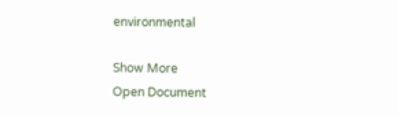environmental

Show More
Open Document